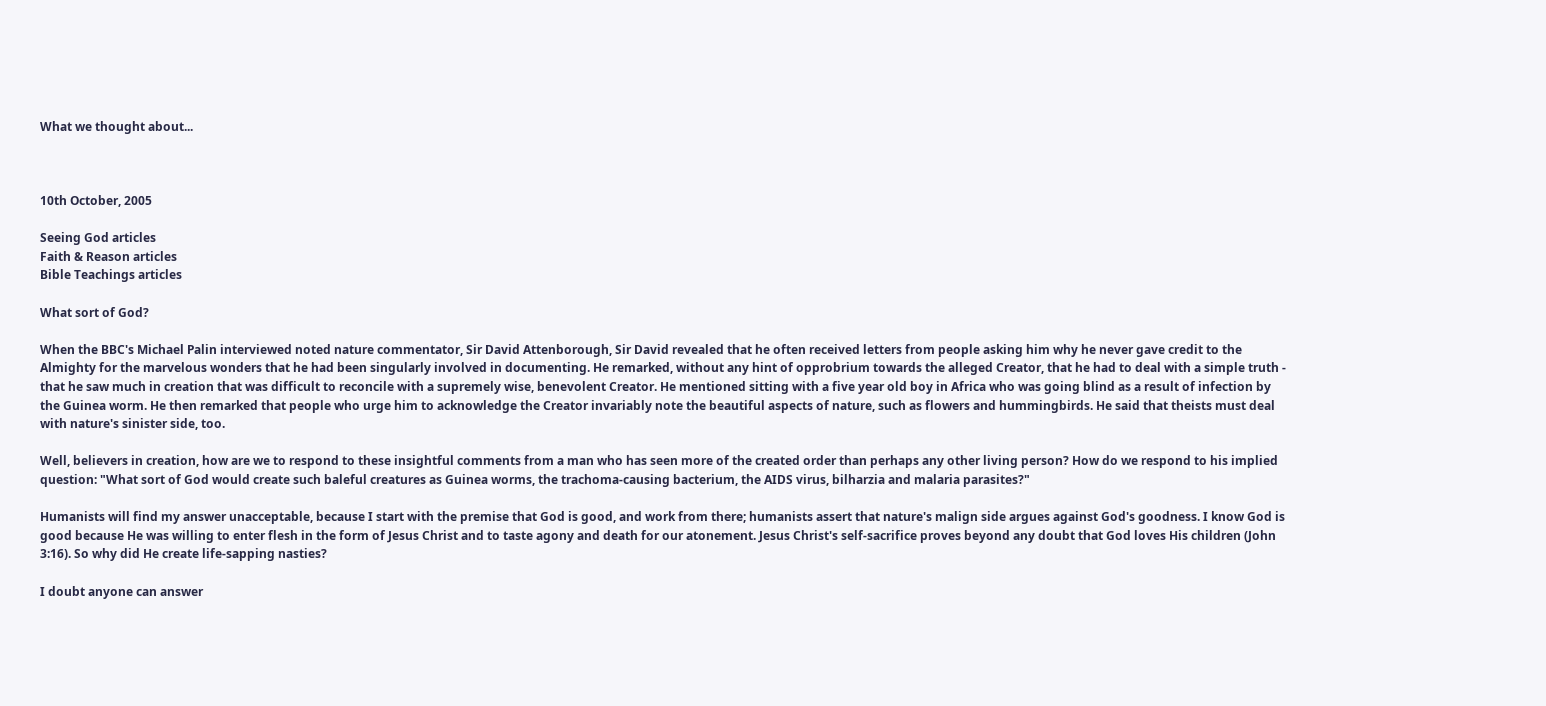What we thought about...



10th October, 2005

Seeing God articles
Faith & Reason articles
Bible Teachings articles

What sort of God?

When the BBC's Michael Palin interviewed noted nature commentator, Sir David Attenborough, Sir David revealed that he often received letters from people asking him why he never gave credit to the Almighty for the marvelous wonders that he had been singularly involved in documenting. He remarked, without any hint of opprobrium towards the alleged Creator, that he had to deal with a simple truth - that he saw much in creation that was difficult to reconcile with a supremely wise, benevolent Creator. He mentioned sitting with a five year old boy in Africa who was going blind as a result of infection by the Guinea worm. He then remarked that people who urge him to acknowledge the Creator invariably note the beautiful aspects of nature, such as flowers and hummingbirds. He said that theists must deal with nature's sinister side, too.

Well, believers in creation, how are we to respond to these insightful comments from a man who has seen more of the created order than perhaps any other living person? How do we respond to his implied question: "What sort of God would create such baleful creatures as Guinea worms, the trachoma-causing bacterium, the AIDS virus, bilharzia and malaria parasites?"

Humanists will find my answer unacceptable, because I start with the premise that God is good, and work from there; humanists assert that nature's malign side argues against God's goodness. I know God is good because He was willing to enter flesh in the form of Jesus Christ and to taste agony and death for our atonement. Jesus Christ's self-sacrifice proves beyond any doubt that God loves His children (John 3:16). So why did He create life-sapping nasties?

I doubt anyone can answer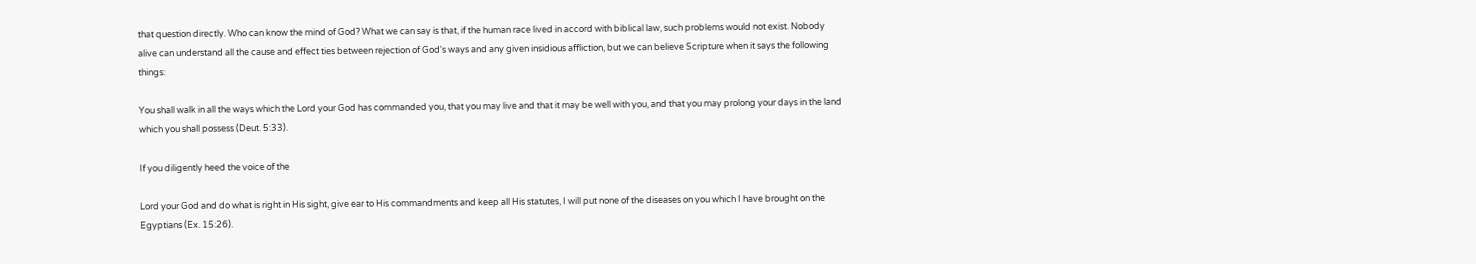that question directly. Who can know the mind of God? What we can say is that, if the human race lived in accord with biblical law, such problems would not exist. Nobody alive can understand all the cause and effect ties between rejection of God's ways and any given insidious affliction, but we can believe Scripture when it says the following things:

You shall walk in all the ways which the Lord your God has commanded you, that you may live and that it may be well with you, and that you may prolong your days in the land which you shall possess (Deut. 5:33).

If you diligently heed the voice of the

Lord your God and do what is right in His sight, give ear to His commandments and keep all His statutes, I will put none of the diseases on you which I have brought on the Egyptians (Ex. 15:26).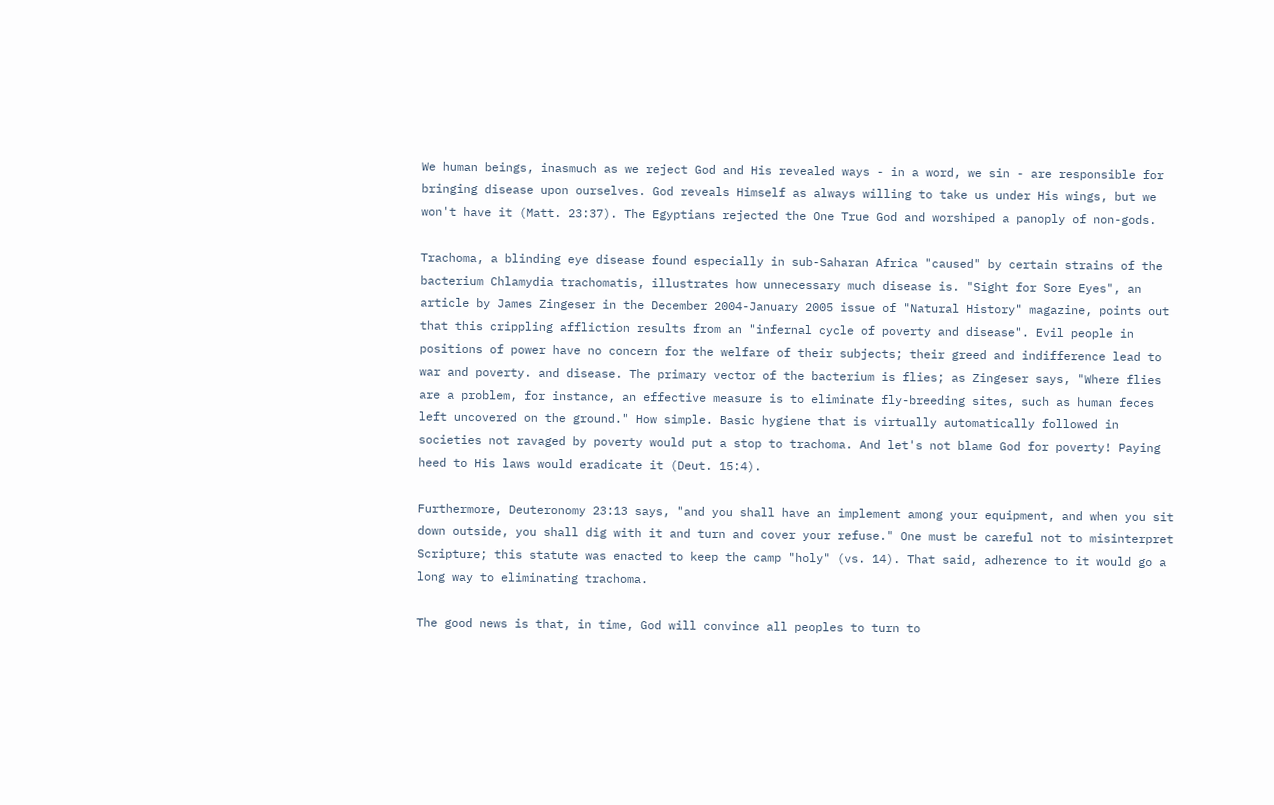We human beings, inasmuch as we reject God and His revealed ways - in a word, we sin - are responsible for bringing disease upon ourselves. God reveals Himself as always willing to take us under His wings, but we won't have it (Matt. 23:37). The Egyptians rejected the One True God and worshiped a panoply of non-gods.

Trachoma, a blinding eye disease found especially in sub-Saharan Africa "caused" by certain strains of the bacterium Chlamydia trachomatis, illustrates how unnecessary much disease is. "Sight for Sore Eyes", an article by James Zingeser in the December 2004-January 2005 issue of "Natural History" magazine, points out that this crippling affliction results from an "infernal cycle of poverty and disease". Evil people in positions of power have no concern for the welfare of their subjects; their greed and indifference lead to war and poverty. and disease. The primary vector of the bacterium is flies; as Zingeser says, "Where flies are a problem, for instance, an effective measure is to eliminate fly-breeding sites, such as human feces left uncovered on the ground." How simple. Basic hygiene that is virtually automatically followed in societies not ravaged by poverty would put a stop to trachoma. And let's not blame God for poverty! Paying heed to His laws would eradicate it (Deut. 15:4).

Furthermore, Deuteronomy 23:13 says, "and you shall have an implement among your equipment, and when you sit down outside, you shall dig with it and turn and cover your refuse." One must be careful not to misinterpret Scripture; this statute was enacted to keep the camp "holy" (vs. 14). That said, adherence to it would go a long way to eliminating trachoma.

The good news is that, in time, God will convince all peoples to turn to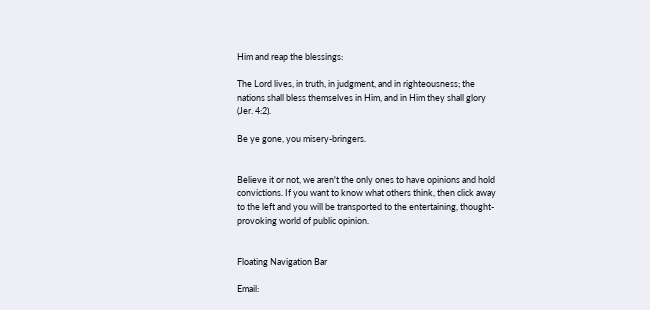Him and reap the blessings:

The Lord lives, in truth, in judgment, and in righteousness; the nations shall bless themselves in Him, and in Him they shall glory (Jer. 4:2).

Be ye gone, you misery-bringers.


Believe it or not, we aren't the only ones to have opinions and hold convictions. If you want to know what others think, then click away to the left and you will be transported to the entertaining, thought-provoking world of public opinion.


Floating Navigation Bar

Email: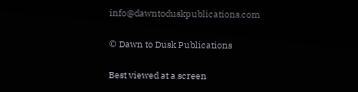info@dawntoduskpublications.com

© Dawn to Dusk Publications

Best viewed at a screen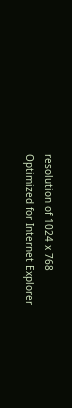resolution of 1024 x 768
Optimized for Internet Explorer